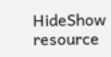HideShow resource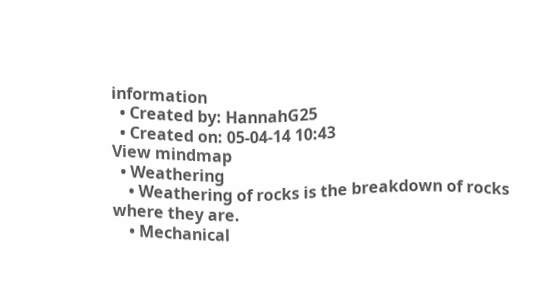information
  • Created by: HannahG25
  • Created on: 05-04-14 10:43
View mindmap
  • Weathering
    • Weathering of rocks is the breakdown of rocks where they are.
    • Mechanical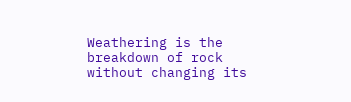Weathering is the breakdown of rock without changing its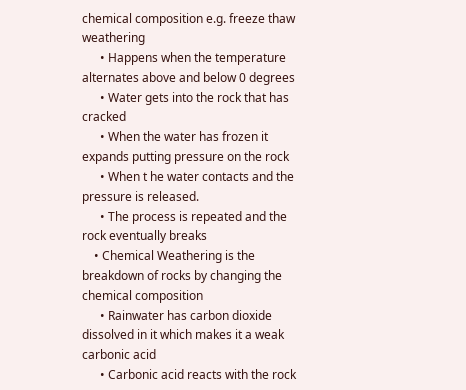chemical composition e.g. freeze thaw weathering
      • Happens when the temperature alternates above and below 0 degrees
      • Water gets into the rock that has cracked
      • When the water has frozen it expands putting pressure on the rock
      • When t he water contacts and the pressure is released.
      • The process is repeated and the rock eventually breaks
    • Chemical Weathering is the breakdown of rocks by changing the chemical composition
      • Rainwater has carbon dioxide dissolved in it which makes it a weak carbonic acid
      • Carbonic acid reacts with the rock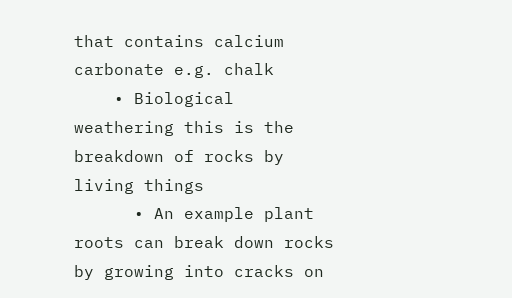that contains calcium carbonate e.g. chalk
    • Biological weathering this is the breakdown of rocks by living things
      • An example plant roots can break down rocks by growing into cracks on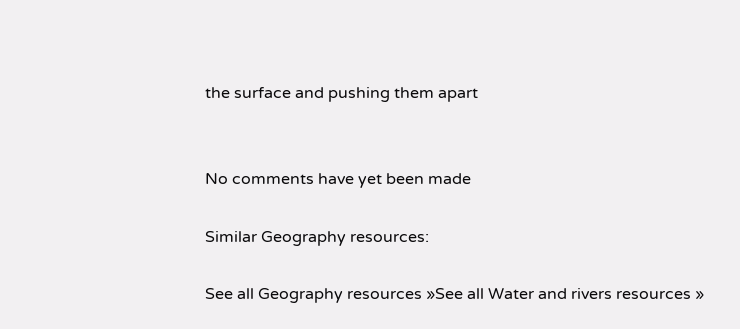the surface and pushing them apart


No comments have yet been made

Similar Geography resources:

See all Geography resources »See all Water and rivers resources »